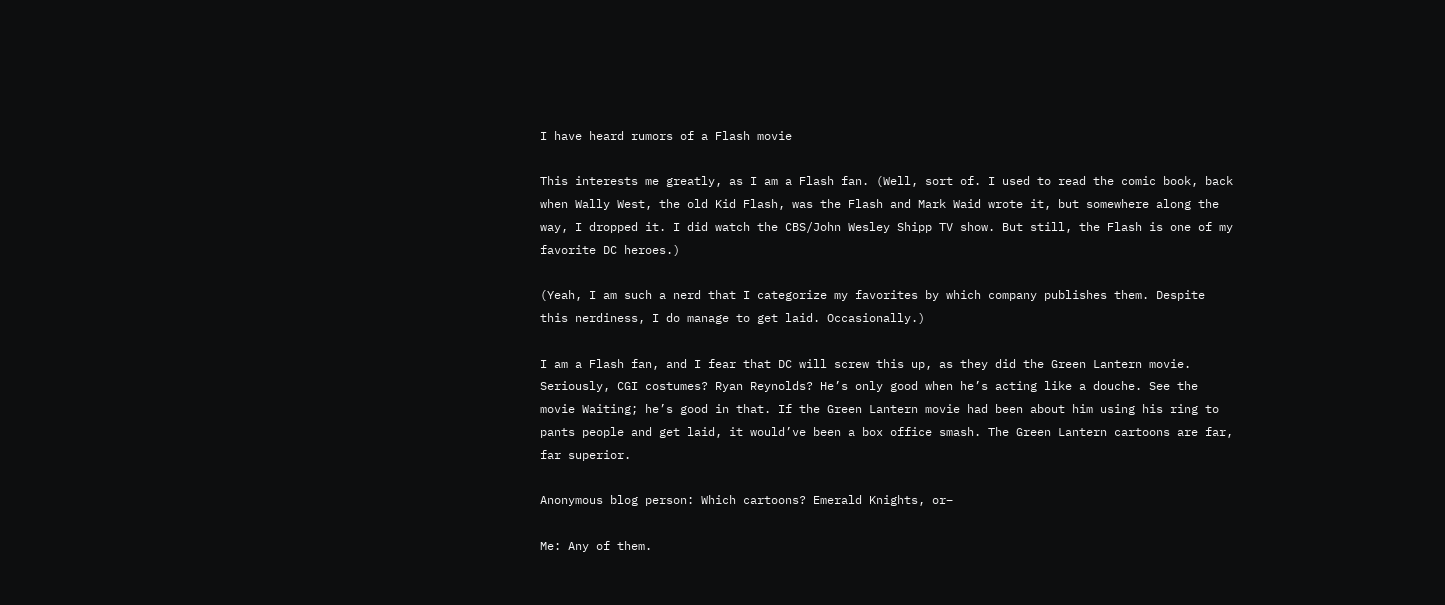I have heard rumors of a Flash movie

This interests me greatly, as I am a Flash fan. (Well, sort of. I used to read the comic book, back when Wally West, the old Kid Flash, was the Flash and Mark Waid wrote it, but somewhere along the way, I dropped it. I did watch the CBS/John Wesley Shipp TV show. But still, the Flash is one of my favorite DC heroes.)

(Yeah, I am such a nerd that I categorize my favorites by which company publishes them. Despite this nerdiness, I do manage to get laid. Occasionally.)

I am a Flash fan, and I fear that DC will screw this up, as they did the Green Lantern movie. Seriously, CGI costumes? Ryan Reynolds? He’s only good when he’s acting like a douche. See the movie Waiting; he’s good in that. If the Green Lantern movie had been about him using his ring to pants people and get laid, it would’ve been a box office smash. The Green Lantern cartoons are far, far superior.

Anonymous blog person: Which cartoons? Emerald Knights, or–

Me: Any of them.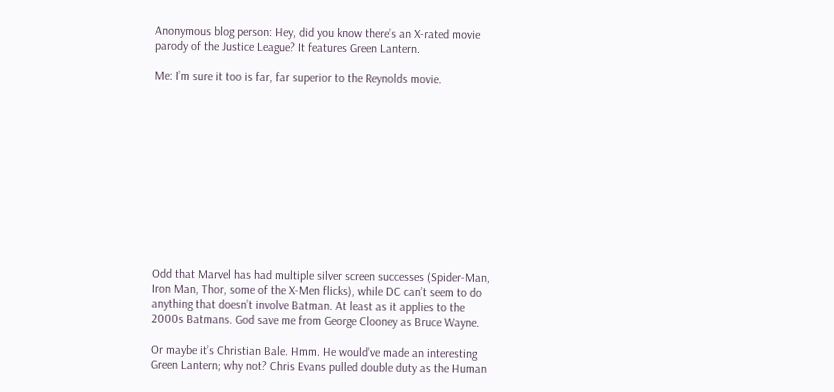Anonymous blog person: Hey, did you know there’s an X-rated movie parody of the Justice League? It features Green Lantern.

Me: I’m sure it too is far, far superior to the Reynolds movie.












Odd that Marvel has had multiple silver screen successes (Spider-Man, Iron Man, Thor, some of the X-Men flicks), while DC can’t seem to do anything that doesn’t involve Batman. At least as it applies to the 2000s Batmans. God save me from George Clooney as Bruce Wayne.

Or maybe it’s Christian Bale. Hmm. He would’ve made an interesting Green Lantern; why not? Chris Evans pulled double duty as the Human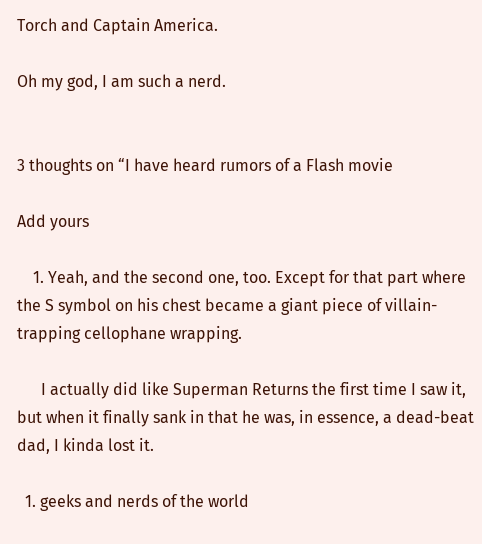Torch and Captain America.

Oh my god, I am such a nerd.


3 thoughts on “I have heard rumors of a Flash movie

Add yours

    1. Yeah, and the second one, too. Except for that part where the S symbol on his chest became a giant piece of villain-trapping cellophane wrapping.

      I actually did like Superman Returns the first time I saw it, but when it finally sank in that he was, in essence, a dead-beat dad, I kinda lost it.

  1. geeks and nerds of the world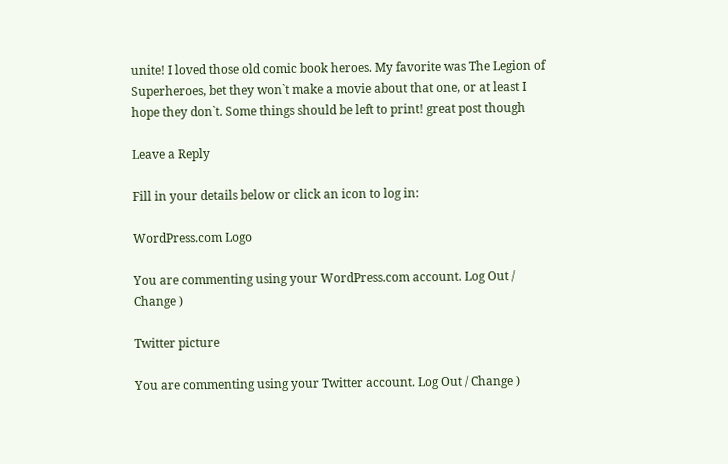unite! I loved those old comic book heroes. My favorite was The Legion of Superheroes, bet they won`t make a movie about that one, or at least I hope they don`t. Some things should be left to print! great post though

Leave a Reply

Fill in your details below or click an icon to log in:

WordPress.com Logo

You are commenting using your WordPress.com account. Log Out / Change )

Twitter picture

You are commenting using your Twitter account. Log Out / Change )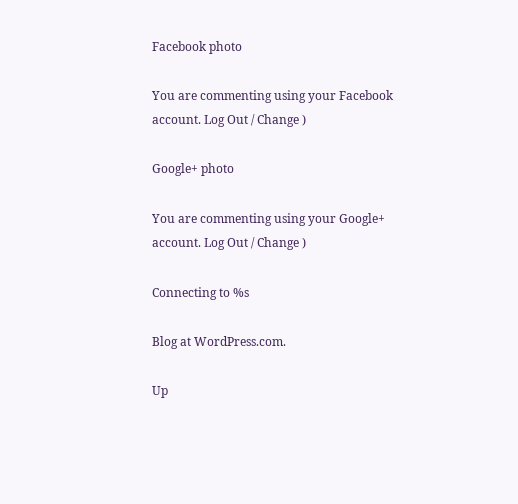Facebook photo

You are commenting using your Facebook account. Log Out / Change )

Google+ photo

You are commenting using your Google+ account. Log Out / Change )

Connecting to %s

Blog at WordPress.com.

Up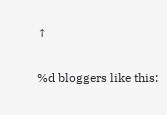↑

%d bloggers like this: